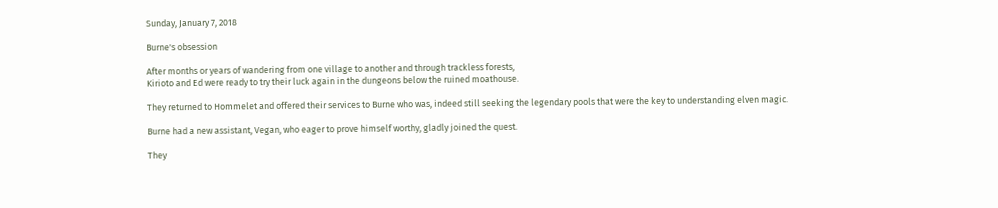Sunday, January 7, 2018

Burne's obsession

After months or years of wandering from one village to another and through trackless forests,
Kirioto and Ed were ready to try their luck again in the dungeons below the ruined moathouse.

They returned to Hommelet and offered their services to Burne who was, indeed still seeking the legendary pools that were the key to understanding elven magic.

Burne had a new assistant, Vegan, who eager to prove himself worthy, gladly joined the quest.

They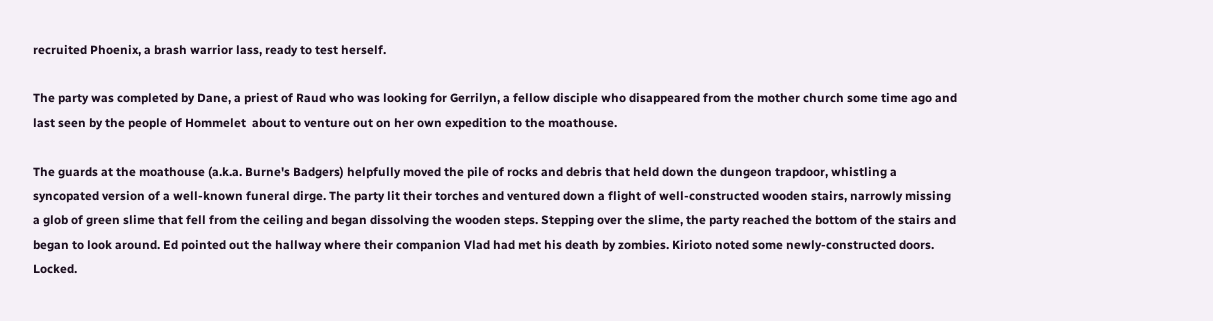recruited Phoenix, a brash warrior lass, ready to test herself.

The party was completed by Dane, a priest of Raud who was looking for Gerrilyn, a fellow disciple who disappeared from the mother church some time ago and last seen by the people of Hommelet  about to venture out on her own expedition to the moathouse.

The guards at the moathouse (a.k.a. Burne's Badgers) helpfully moved the pile of rocks and debris that held down the dungeon trapdoor, whistling a syncopated version of a well-known funeral dirge. The party lit their torches and ventured down a flight of well-constructed wooden stairs, narrowly missing a glob of green slime that fell from the ceiling and began dissolving the wooden steps. Stepping over the slime, the party reached the bottom of the stairs and began to look around. Ed pointed out the hallway where their companion Vlad had met his death by zombies. Kirioto noted some newly-constructed doors.  Locked.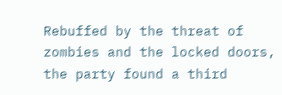Rebuffed by the threat of zombies and the locked doors, the party found a third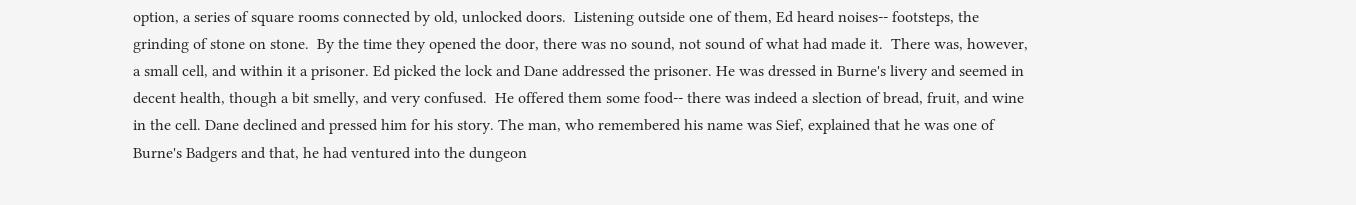option, a series of square rooms connected by old, unlocked doors.  Listening outside one of them, Ed heard noises-- footsteps, the grinding of stone on stone.  By the time they opened the door, there was no sound, not sound of what had made it.  There was, however, a small cell, and within it a prisoner. Ed picked the lock and Dane addressed the prisoner. He was dressed in Burne's livery and seemed in decent health, though a bit smelly, and very confused.  He offered them some food-- there was indeed a slection of bread, fruit, and wine in the cell. Dane declined and pressed him for his story. The man, who remembered his name was Sief, explained that he was one of Burne's Badgers and that, he had ventured into the dungeon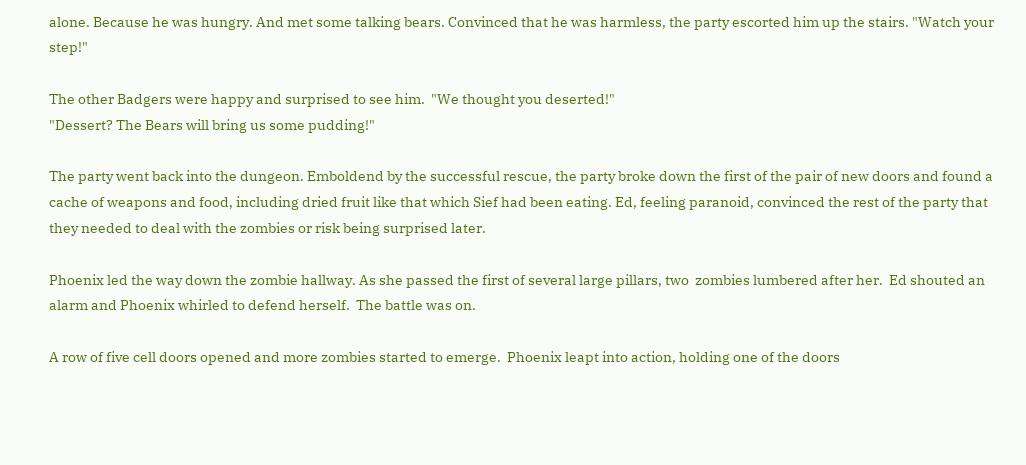alone. Because he was hungry. And met some talking bears. Convinced that he was harmless, the party escorted him up the stairs. "Watch your step!"

The other Badgers were happy and surprised to see him.  "We thought you deserted!"
"Dessert? The Bears will bring us some pudding!"

The party went back into the dungeon. Emboldend by the successful rescue, the party broke down the first of the pair of new doors and found a cache of weapons and food, including dried fruit like that which Sief had been eating. Ed, feeling paranoid, convinced the rest of the party that they needed to deal with the zombies or risk being surprised later.

Phoenix led the way down the zombie hallway. As she passed the first of several large pillars, two  zombies lumbered after her.  Ed shouted an alarm and Phoenix whirled to defend herself.  The battle was on.

A row of five cell doors opened and more zombies started to emerge.  Phoenix leapt into action, holding one of the doors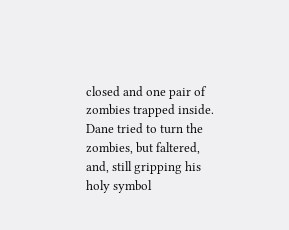closed and one pair of zombies trapped inside. Dane tried to turn the zombies, but faltered, and, still gripping his holy symbol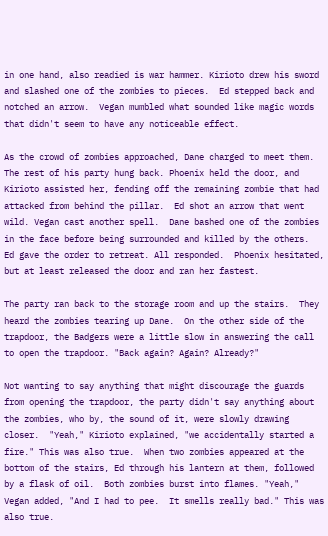in one hand, also readied is war hammer. Kirioto drew his sword and slashed one of the zombies to pieces.  Ed stepped back and notched an arrow.  Vegan mumbled what sounded like magic words that didn't seem to have any noticeable effect.

As the crowd of zombies approached, Dane charged to meet them. The rest of his party hung back. Phoenix held the door, and Kirioto assisted her, fending off the remaining zombie that had attacked from behind the pillar.  Ed shot an arrow that went wild. Vegan cast another spell.  Dane bashed one of the zombies in the face before being surrounded and killed by the others.  Ed gave the order to retreat. All responded.  Phoenix hesitated, but at least released the door and ran her fastest.

The party ran back to the storage room and up the stairs.  They heard the zombies tearing up Dane.  On the other side of the trapdoor, the Badgers were a little slow in answering the call to open the trapdoor. "Back again? Again? Already?"

Not wanting to say anything that might discourage the guards from opening the trapdoor, the party didn't say anything about the zombies, who by, the sound of it, were slowly drawing closer.  "Yeah," Kirioto explained, "we accidentally started a fire." This was also true.  When two zombies appeared at the bottom of the stairs, Ed through his lantern at them, followed by a flask of oil.  Both zombies burst into flames. "Yeah," Vegan added, "And I had to pee.  It smells really bad." This was also true.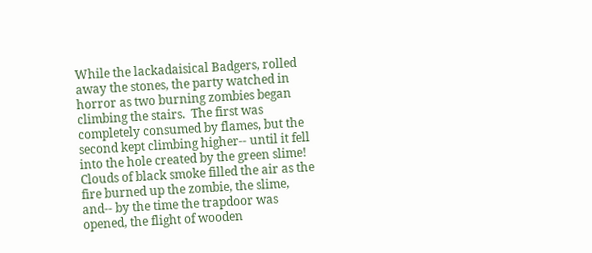While the lackadaisical Badgers, rolled away the stones, the party watched in horror as two burning zombies began climbing the stairs.  The first was completely consumed by flames, but the second kept climbing higher-- until it fell into the hole created by the green slime! Clouds of black smoke filled the air as the fire burned up the zombie, the slime, and-- by the time the trapdoor was opened, the flight of wooden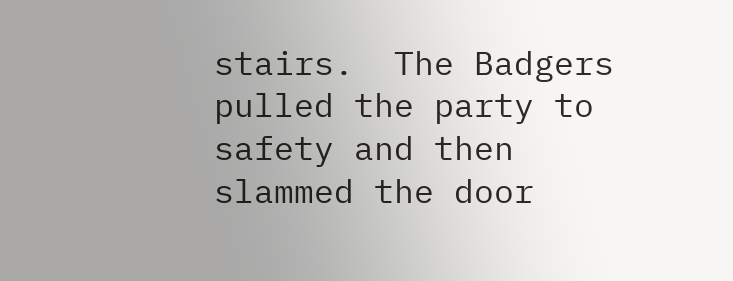stairs.  The Badgers pulled the party to safety and then slammed the door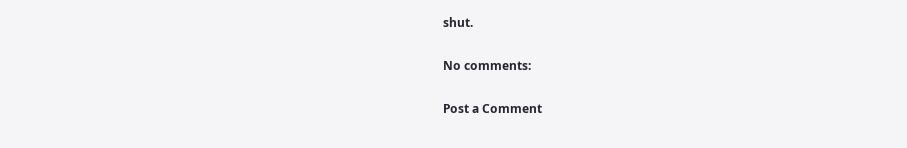shut.

No comments:

Post a Comment